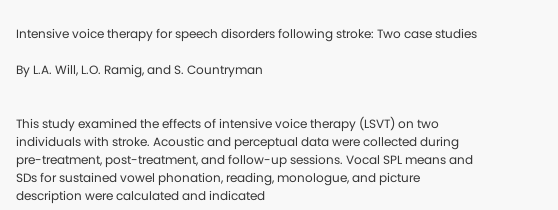Intensive voice therapy for speech disorders following stroke: Two case studies

By L.A. Will, L.O. Ramig, and S. Countryman


This study examined the effects of intensive voice therapy (LSVT) on two individuals with stroke. Acoustic and perceptual data were collected during pre-treatment, post-treatment, and follow-up sessions. Vocal SPL means and SDs for sustained vowel phonation, reading, monologue, and picture description were calculated and indicated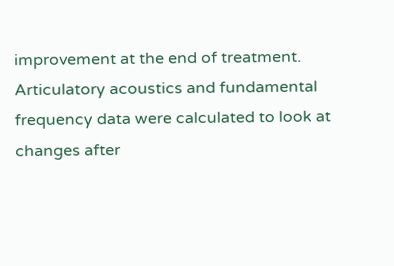improvement at the end of treatment. Articulatory acoustics and fundamental frequency data were calculated to look at changes after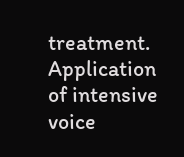treatment. Application of intensive voice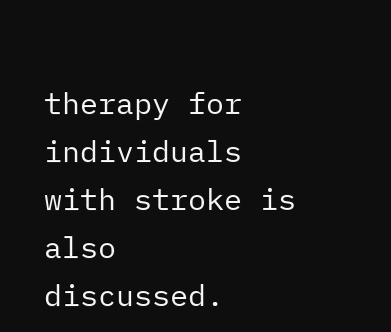therapy for individuals with stroke is also discussed.